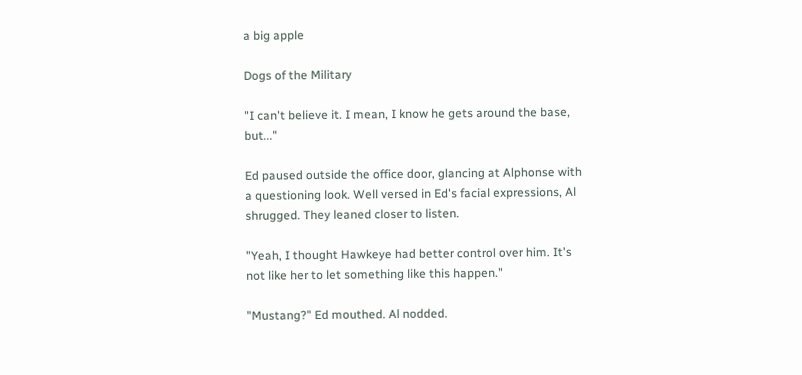a big apple

Dogs of the Military

"I can't believe it. I mean, I know he gets around the base, but..."

Ed paused outside the office door, glancing at Alphonse with a questioning look. Well versed in Ed's facial expressions, Al shrugged. They leaned closer to listen.

"Yeah, I thought Hawkeye had better control over him. It's not like her to let something like this happen."

"Mustang?" Ed mouthed. Al nodded.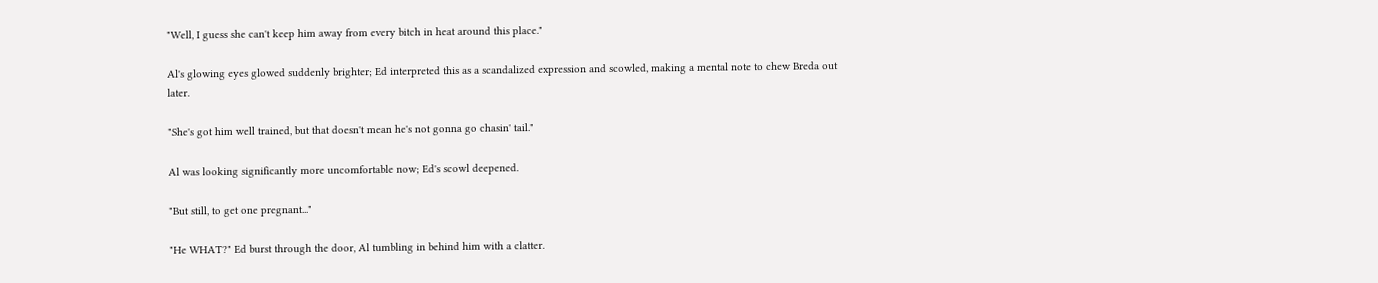"Well, I guess she can't keep him away from every bitch in heat around this place."

Al's glowing eyes glowed suddenly brighter; Ed interpreted this as a scandalized expression and scowled, making a mental note to chew Breda out later.

"She's got him well trained, but that doesn't mean he's not gonna go chasin' tail."

Al was looking significantly more uncomfortable now; Ed's scowl deepened.

"But still, to get one pregnant..."

"He WHAT?" Ed burst through the door, Al tumbling in behind him with a clatter.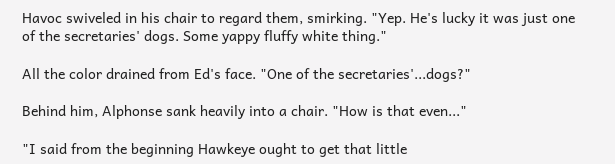Havoc swiveled in his chair to regard them, smirking. "Yep. He's lucky it was just one of the secretaries' dogs. Some yappy fluffy white thing."

All the color drained from Ed's face. "One of the secretaries'...dogs?"

Behind him, Alphonse sank heavily into a chair. "How is that even..."

"I said from the beginning Hawkeye ought to get that little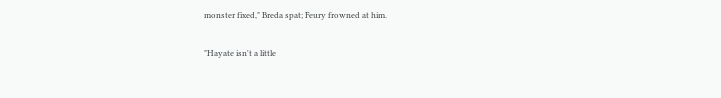monster fixed," Breda spat; Feury frowned at him.

"Hayate isn't a little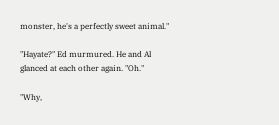monster, he's a perfectly sweet animal."

"Hayate?" Ed murmured. He and Al glanced at each other again. "Oh."

"Why,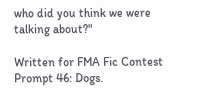who did you think we were talking about?"

Written for FMA Fic Contest Prompt 46: Dogs.